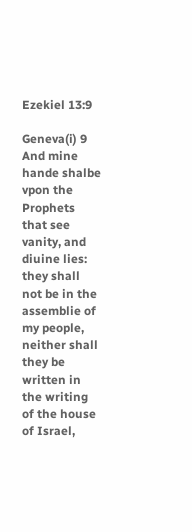Ezekiel 13:9

Geneva(i) 9 And mine hande shalbe vpon the Prophets that see vanity, and diuine lies: they shall not be in the assemblie of my people, neither shall they be written in the writing of the house of Israel,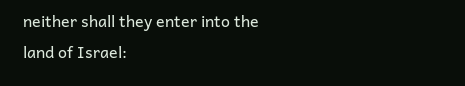neither shall they enter into the land of Israel: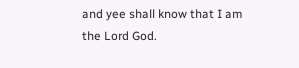and yee shall know that I am the Lord God.